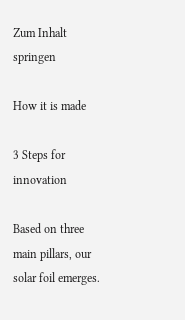Zum Inhalt springen

How it is made

3 Steps for innovation

Based on three main pillars, our solar foil emerges.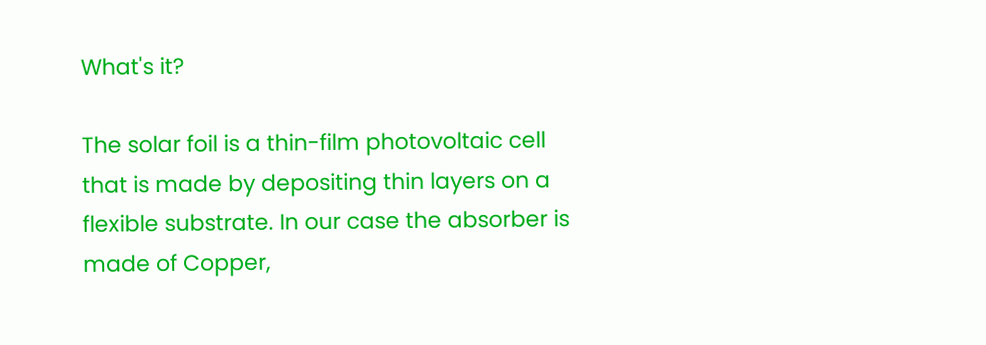What's it?

The solar foil is a thin-film photovoltaic cell that is made by depositing thin layers on a flexible substrate. In our case the absorber is made of Copper,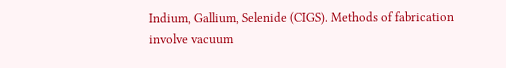Indium, Gallium, Selenide (CIGS). Methods of fabrication involve vacuum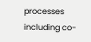processes including co-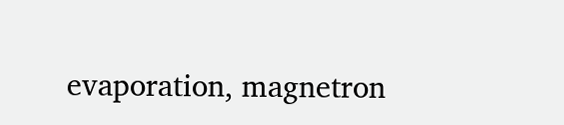evaporation, magnetron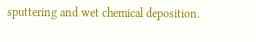sputtering and wet chemical deposition.